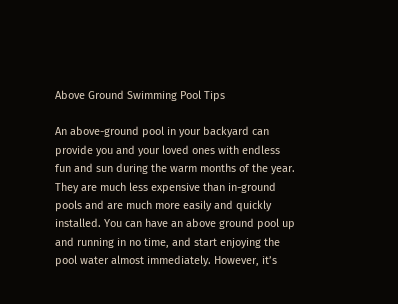Above Ground Swimming Pool Tips

An above-ground pool in your backyard can provide you and your loved ones with endless fun and sun during the warm months of the year. They are much less expensive than in-ground pools and are much more easily and quickly installed. You can have an above ground pool up and running in no time, and start enjoying the pool water almost immediately. However, it’s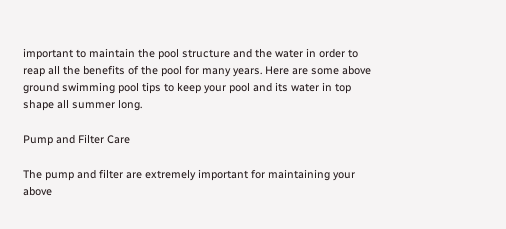important to maintain the pool structure and the water in order to reap all the benefits of the pool for many years. Here are some above ground swimming pool tips to keep your pool and its water in top shape all summer long.

Pump and Filter Care

The pump and filter are extremely important for maintaining your above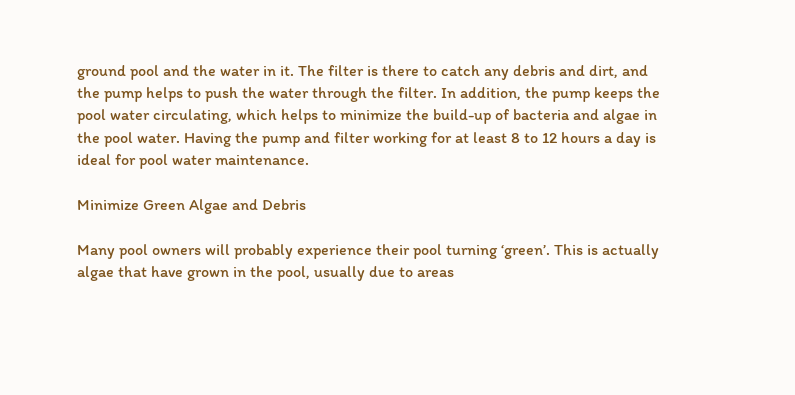ground pool and the water in it. The filter is there to catch any debris and dirt, and the pump helps to push the water through the filter. In addition, the pump keeps the pool water circulating, which helps to minimize the build-up of bacteria and algae in the pool water. Having the pump and filter working for at least 8 to 12 hours a day is ideal for pool water maintenance.

Minimize Green Algae and Debris

Many pool owners will probably experience their pool turning ‘green’. This is actually algae that have grown in the pool, usually due to areas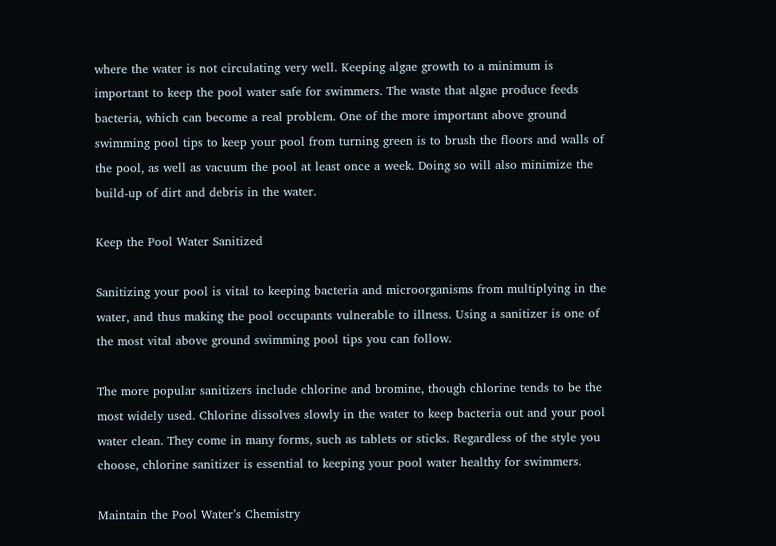where the water is not circulating very well. Keeping algae growth to a minimum is important to keep the pool water safe for swimmers. The waste that algae produce feeds bacteria, which can become a real problem. One of the more important above ground swimming pool tips to keep your pool from turning green is to brush the floors and walls of the pool, as well as vacuum the pool at least once a week. Doing so will also minimize the build-up of dirt and debris in the water.

Keep the Pool Water Sanitized

Sanitizing your pool is vital to keeping bacteria and microorganisms from multiplying in the water, and thus making the pool occupants vulnerable to illness. Using a sanitizer is one of the most vital above ground swimming pool tips you can follow.

The more popular sanitizers include chlorine and bromine, though chlorine tends to be the most widely used. Chlorine dissolves slowly in the water to keep bacteria out and your pool water clean. They come in many forms, such as tablets or sticks. Regardless of the style you choose, chlorine sanitizer is essential to keeping your pool water healthy for swimmers.

Maintain the Pool Water’s Chemistry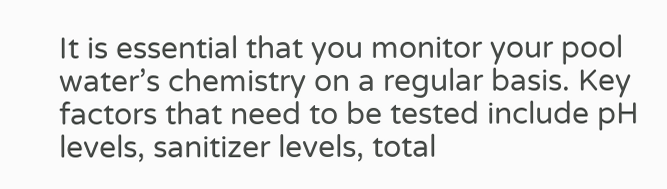It is essential that you monitor your pool water’s chemistry on a regular basis. Key factors that need to be tested include pH levels, sanitizer levels, total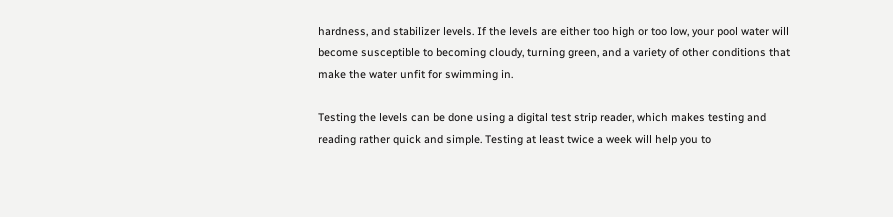hardness, and stabilizer levels. If the levels are either too high or too low, your pool water will become susceptible to becoming cloudy, turning green, and a variety of other conditions that make the water unfit for swimming in.

Testing the levels can be done using a digital test strip reader, which makes testing and reading rather quick and simple. Testing at least twice a week will help you to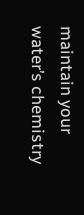maintain your water’s chemistry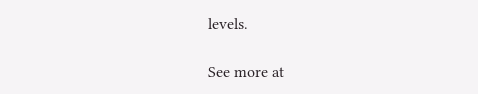levels.

See more at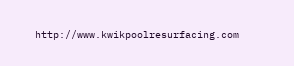http://www.kwikpoolresurfacing.com